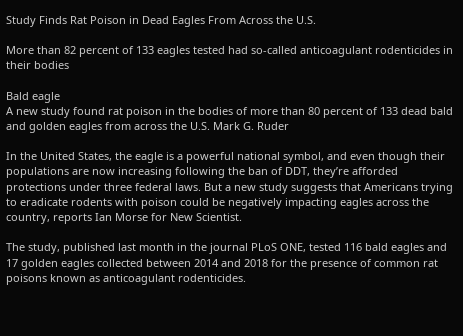Study Finds Rat Poison in Dead Eagles From Across the U.S.

More than 82 percent of 133 eagles tested had so-called anticoagulant rodenticides in their bodies

Bald eagle
A new study found rat poison in the bodies of more than 80 percent of 133 dead bald and golden eagles from across the U.S. Mark G. Ruder

In the United States, the eagle is a powerful national symbol, and even though their populations are now increasing following the ban of DDT, they’re afforded protections under three federal laws. But a new study suggests that Americans trying to eradicate rodents with poison could be negatively impacting eagles across the country, reports Ian Morse for New Scientist.

The study, published last month in the journal PLoS ONE, tested 116 bald eagles and 17 golden eagles collected between 2014 and 2018 for the presence of common rat poisons known as anticoagulant rodenticides.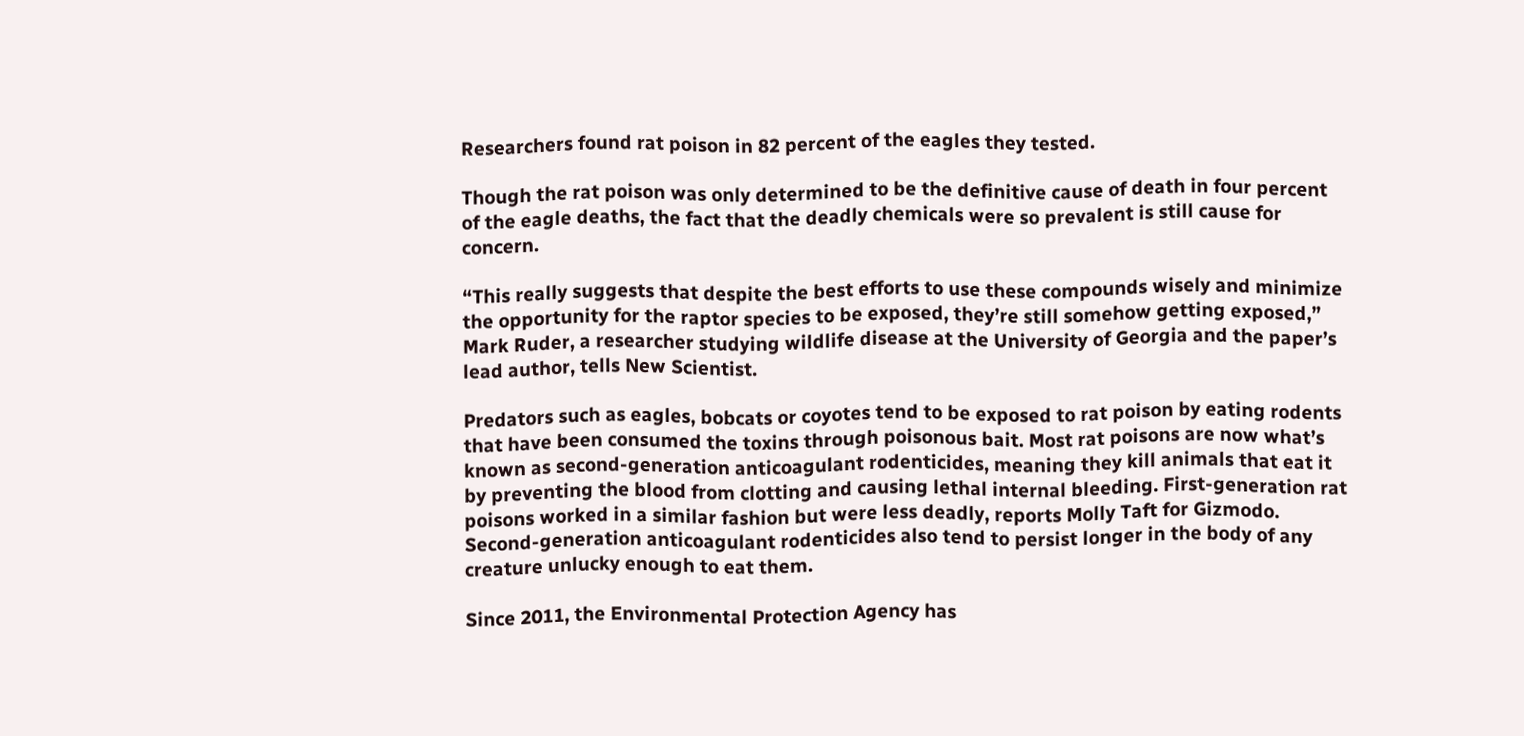Researchers found rat poison in 82 percent of the eagles they tested.

Though the rat poison was only determined to be the definitive cause of death in four percent of the eagle deaths, the fact that the deadly chemicals were so prevalent is still cause for concern.

“This really suggests that despite the best efforts to use these compounds wisely and minimize the opportunity for the raptor species to be exposed, they’re still somehow getting exposed,” Mark Ruder, a researcher studying wildlife disease at the University of Georgia and the paper’s lead author, tells New Scientist.

Predators such as eagles, bobcats or coyotes tend to be exposed to rat poison by eating rodents that have been consumed the toxins through poisonous bait. Most rat poisons are now what’s known as second-generation anticoagulant rodenticides, meaning they kill animals that eat it by preventing the blood from clotting and causing lethal internal bleeding. First-generation rat poisons worked in a similar fashion but were less deadly, reports Molly Taft for Gizmodo. Second-generation anticoagulant rodenticides also tend to persist longer in the body of any creature unlucky enough to eat them.

Since 2011, the Environmental Protection Agency has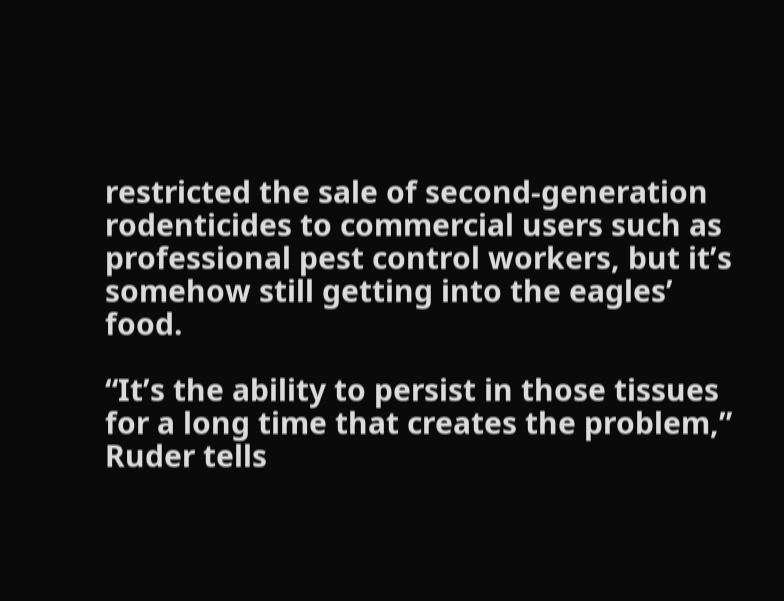restricted the sale of second-generation rodenticides to commercial users such as professional pest control workers, but it’s somehow still getting into the eagles’ food.

“It’s the ability to persist in those tissues for a long time that creates the problem,” Ruder tells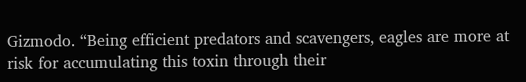Gizmodo. “Being efficient predators and scavengers, eagles are more at risk for accumulating this toxin through their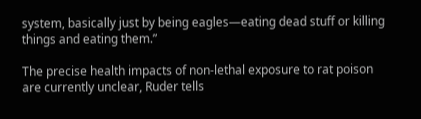system, basically just by being eagles—eating dead stuff or killing things and eating them.”

The precise health impacts of non-lethal exposure to rat poison are currently unclear, Ruder tells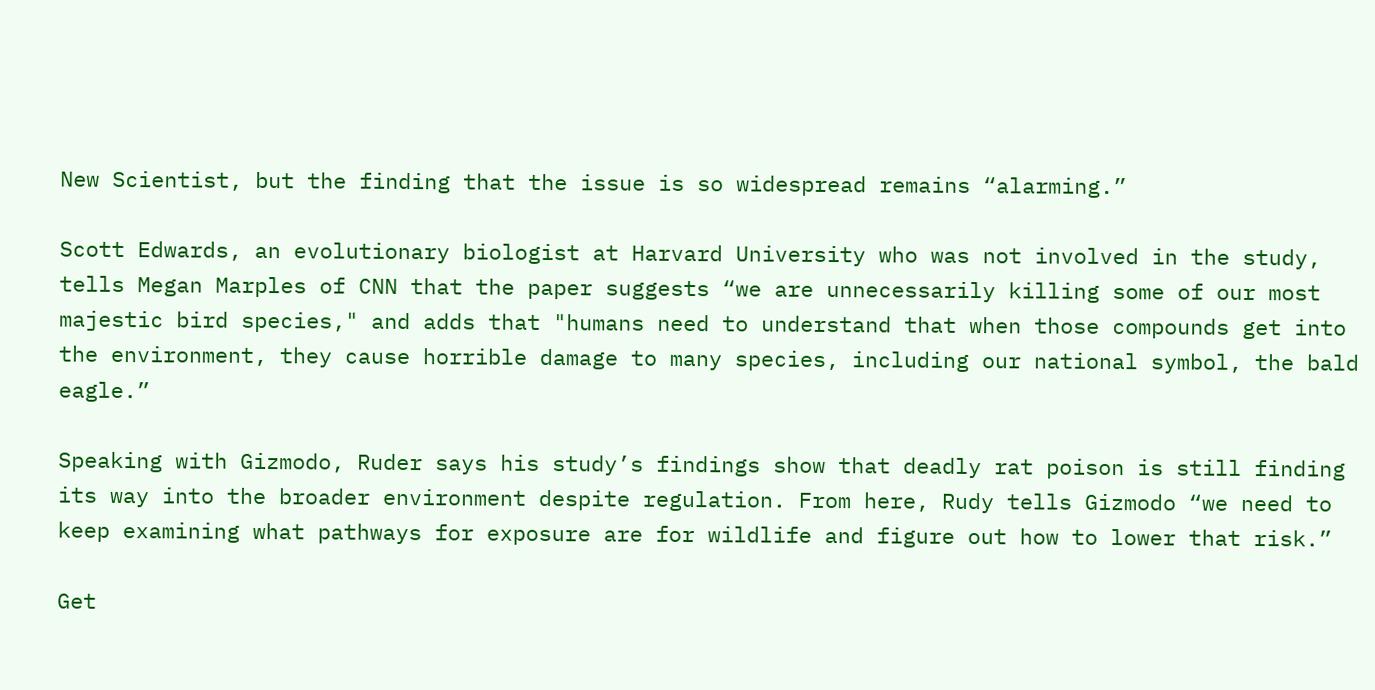New Scientist, but the finding that the issue is so widespread remains “alarming.”

Scott Edwards, an evolutionary biologist at Harvard University who was not involved in the study, tells Megan Marples of CNN that the paper suggests “we are unnecessarily killing some of our most majestic bird species," and adds that "humans need to understand that when those compounds get into the environment, they cause horrible damage to many species, including our national symbol, the bald eagle.”

Speaking with Gizmodo, Ruder says his study’s findings show that deadly rat poison is still finding its way into the broader environment despite regulation. From here, Rudy tells Gizmodo “we need to keep examining what pathways for exposure are for wildlife and figure out how to lower that risk.”

Get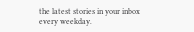the latest stories in your inbox every weekday.